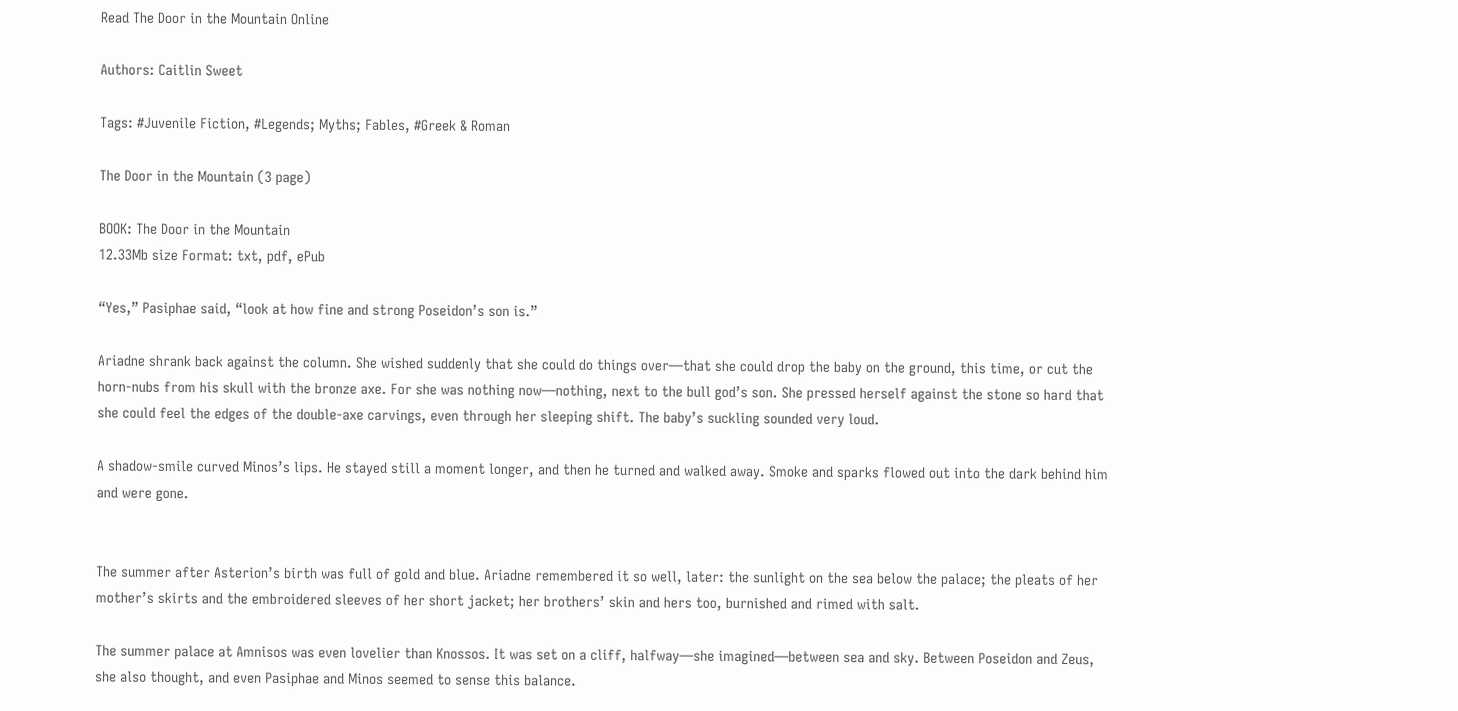Read The Door in the Mountain Online

Authors: Caitlin Sweet

Tags: #Juvenile Fiction, #Legends; Myths; Fables, #Greek & Roman

The Door in the Mountain (3 page)

BOOK: The Door in the Mountain
12.33Mb size Format: txt, pdf, ePub

“Yes,” Pasiphae said, “look at how fine and strong Poseidon’s son is.”

Ariadne shrank back against the column. She wished suddenly that she could do things over—that she could drop the baby on the ground, this time, or cut the horn-nubs from his skull with the bronze axe. For she was nothing now—nothing, next to the bull god’s son. She pressed herself against the stone so hard that she could feel the edges of the double-axe carvings, even through her sleeping shift. The baby’s suckling sounded very loud.

A shadow-smile curved Minos’s lips. He stayed still a moment longer, and then he turned and walked away. Smoke and sparks flowed out into the dark behind him and were gone.


The summer after Asterion’s birth was full of gold and blue. Ariadne remembered it so well, later: the sunlight on the sea below the palace; the pleats of her mother’s skirts and the embroidered sleeves of her short jacket; her brothers’ skin and hers too, burnished and rimed with salt.

The summer palace at Amnisos was even lovelier than Knossos. It was set on a cliff, halfway—she imagined—between sea and sky. Between Poseidon and Zeus, she also thought, and even Pasiphae and Minos seemed to sense this balance.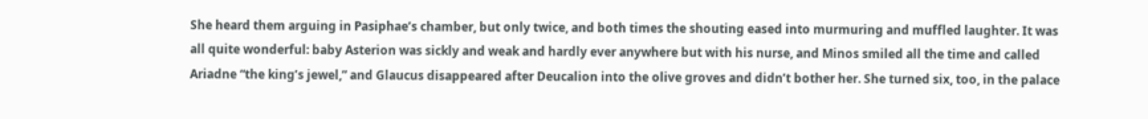She heard them arguing in Pasiphae’s chamber, but only twice, and both times the shouting eased into murmuring and muffled laughter. It was all quite wonderful: baby Asterion was sickly and weak and hardly ever anywhere but with his nurse, and Minos smiled all the time and called Ariadne “the king’s jewel,” and Glaucus disappeared after Deucalion into the olive groves and didn’t bother her. She turned six, too, in the palace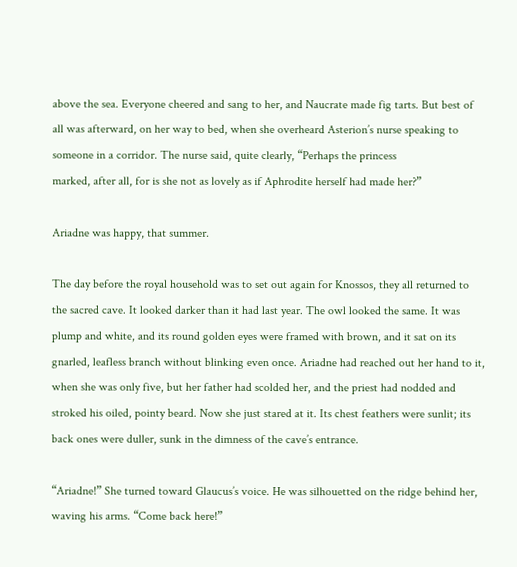above the sea. Everyone cheered and sang to her, and Naucrate made fig tarts. But best of all was afterward, on her way to bed, when she overheard Asterion’s nurse speaking to someone in a corridor. The nurse said, quite clearly, “Perhaps the princess
marked, after all, for is she not as lovely as if Aphrodite herself had made her?”

Ariadne was happy, that summer.

The day before the royal household was to set out again for Knossos, they all returned to the sacred cave. It looked darker than it had last year. The owl looked the same. It was plump and white, and its round golden eyes were framed with brown, and it sat on its gnarled, leafless branch without blinking even once. Ariadne had reached out her hand to it, when she was only five, but her father had scolded her, and the priest had nodded and stroked his oiled, pointy beard. Now she just stared at it. Its chest feathers were sunlit; its back ones were duller, sunk in the dimness of the cave’s entrance.

“Ariadne!” She turned toward Glaucus’s voice. He was silhouetted on the ridge behind her, waving his arms. “Come back here!”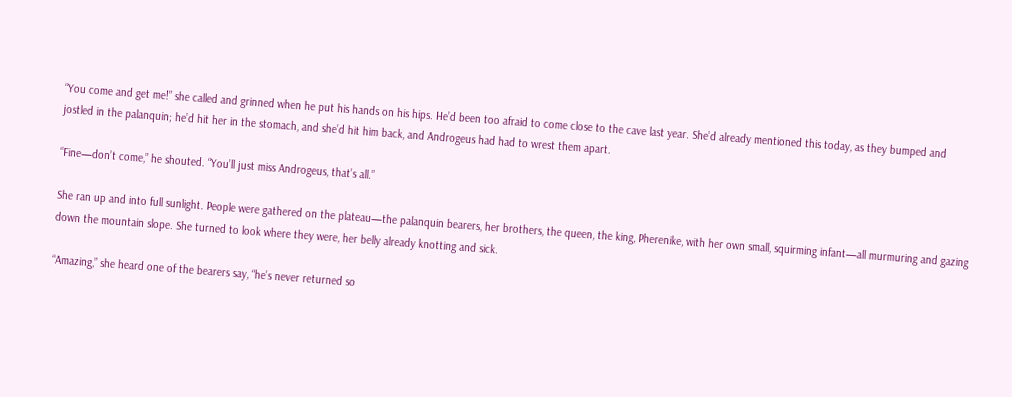“You come and get me!” she called and grinned when he put his hands on his hips. He’d been too afraid to come close to the cave last year. She’d already mentioned this today, as they bumped and jostled in the palanquin; he’d hit her in the stomach, and she’d hit him back, and Androgeus had had to wrest them apart.

“Fine—don’t come,” he shouted. “You’ll just miss Androgeus, that’s all.”

She ran up and into full sunlight. People were gathered on the plateau—the palanquin bearers, her brothers, the queen, the king, Pherenike, with her own small, squirming infant—all murmuring and gazing down the mountain slope. She turned to look where they were, her belly already knotting and sick.

“Amazing,” she heard one of the bearers say, “he’s never returned so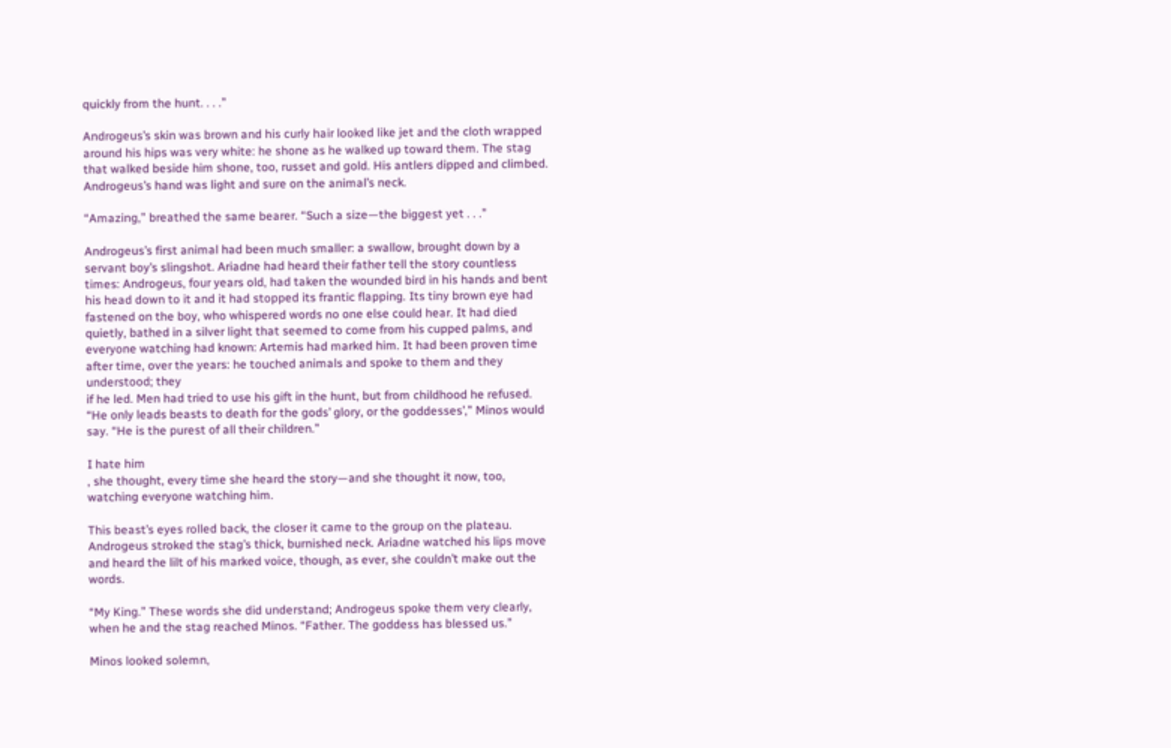quickly from the hunt. . . .”

Androgeus’s skin was brown and his curly hair looked like jet and the cloth wrapped around his hips was very white: he shone as he walked up toward them. The stag that walked beside him shone, too, russet and gold. His antlers dipped and climbed. Androgeus’s hand was light and sure on the animal’s neck.

“Amazing,” breathed the same bearer. “Such a size—the biggest yet . . .”

Androgeus’s first animal had been much smaller: a swallow, brought down by a servant boy’s slingshot. Ariadne had heard their father tell the story countless times: Androgeus, four years old, had taken the wounded bird in his hands and bent his head down to it and it had stopped its frantic flapping. Its tiny brown eye had fastened on the boy, who whispered words no one else could hear. It had died quietly, bathed in a silver light that seemed to come from his cupped palms, and everyone watching had known: Artemis had marked him. It had been proven time after time, over the years: he touched animals and spoke to them and they understood; they
if he led. Men had tried to use his gift in the hunt, but from childhood he refused. “He only leads beasts to death for the gods’ glory, or the goddesses’,” Minos would say. “He is the purest of all their children.”

I hate him
, she thought, every time she heard the story—and she thought it now, too, watching everyone watching him.

This beast’s eyes rolled back, the closer it came to the group on the plateau. Androgeus stroked the stag’s thick, burnished neck. Ariadne watched his lips move and heard the lilt of his marked voice, though, as ever, she couldn’t make out the words.

“My King.” These words she did understand; Androgeus spoke them very clearly, when he and the stag reached Minos. “Father. The goddess has blessed us.”

Minos looked solemn,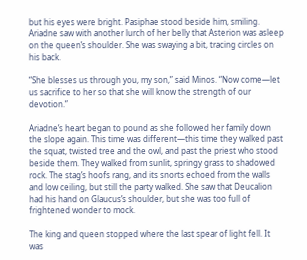but his eyes were bright. Pasiphae stood beside him, smiling. Ariadne saw with another lurch of her belly that Asterion was asleep on the queen’s shoulder. She was swaying a bit, tracing circles on his back.

“She blesses us through you, my son,” said Minos. “Now come—let us sacrifice to her so that she will know the strength of our devotion.”

Ariadne’s heart began to pound as she followed her family down the slope again. This time was different—this time they walked past the squat, twisted tree and the owl, and past the priest who stood beside them. They walked from sunlit, springy grass to shadowed rock. The stag’s hoofs rang, and its snorts echoed from the walls and low ceiling, but still the party walked. She saw that Deucalion had his hand on Glaucus’s shoulder, but she was too full of frightened wonder to mock.

The king and queen stopped where the last spear of light fell. It was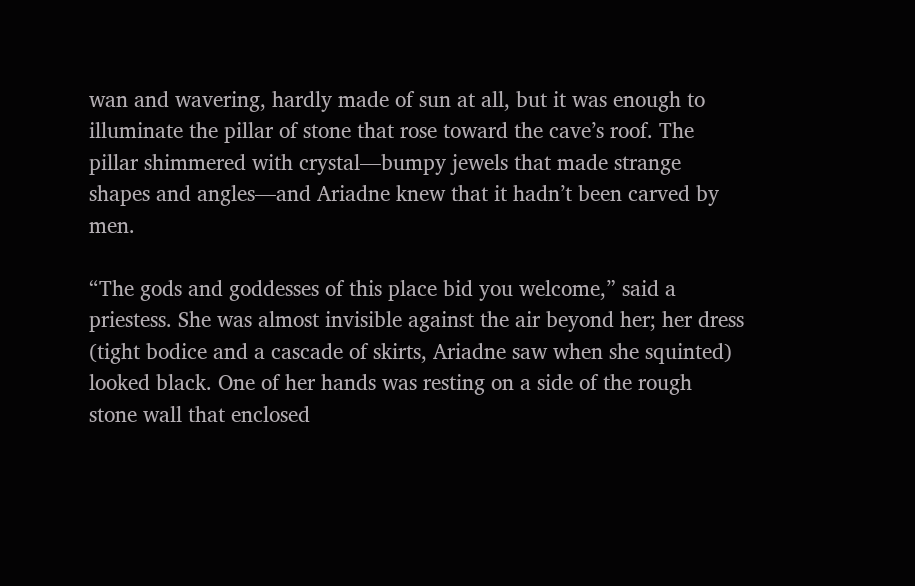wan and wavering, hardly made of sun at all, but it was enough to illuminate the pillar of stone that rose toward the cave’s roof. The pillar shimmered with crystal—bumpy jewels that made strange shapes and angles—and Ariadne knew that it hadn’t been carved by men.

“The gods and goddesses of this place bid you welcome,” said a priestess. She was almost invisible against the air beyond her; her dress (tight bodice and a cascade of skirts, Ariadne saw when she squinted) looked black. One of her hands was resting on a side of the rough stone wall that enclosed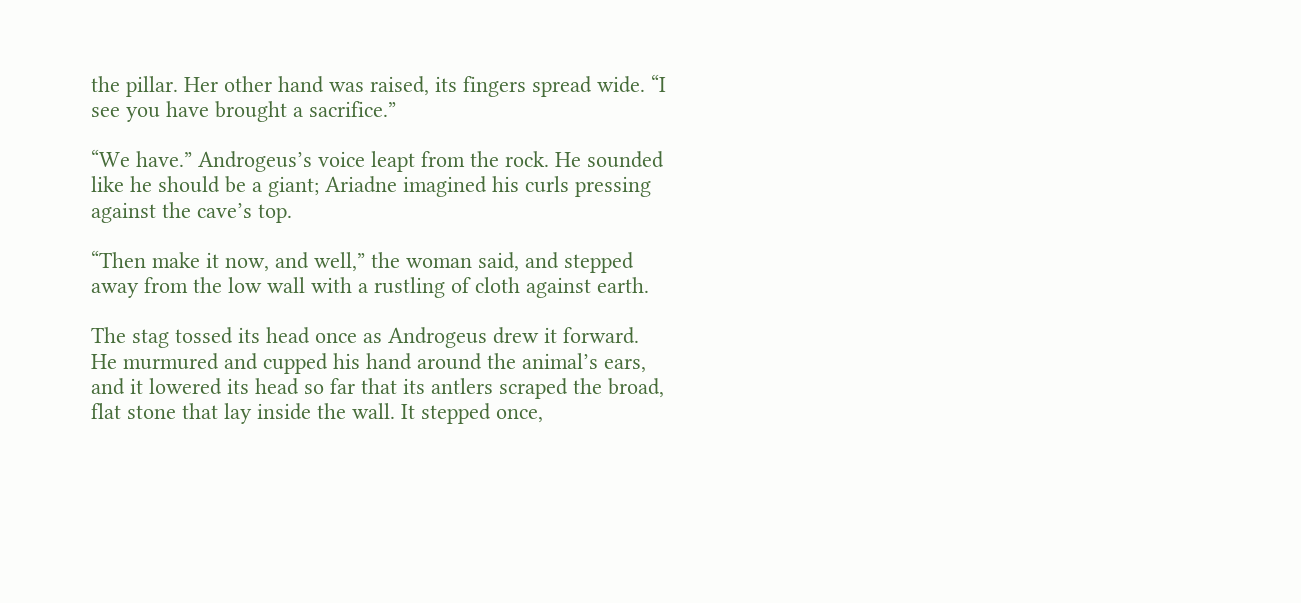the pillar. Her other hand was raised, its fingers spread wide. “I see you have brought a sacrifice.”

“We have.” Androgeus’s voice leapt from the rock. He sounded like he should be a giant; Ariadne imagined his curls pressing against the cave’s top.

“Then make it now, and well,” the woman said, and stepped away from the low wall with a rustling of cloth against earth.

The stag tossed its head once as Androgeus drew it forward. He murmured and cupped his hand around the animal’s ears, and it lowered its head so far that its antlers scraped the broad, flat stone that lay inside the wall. It stepped once,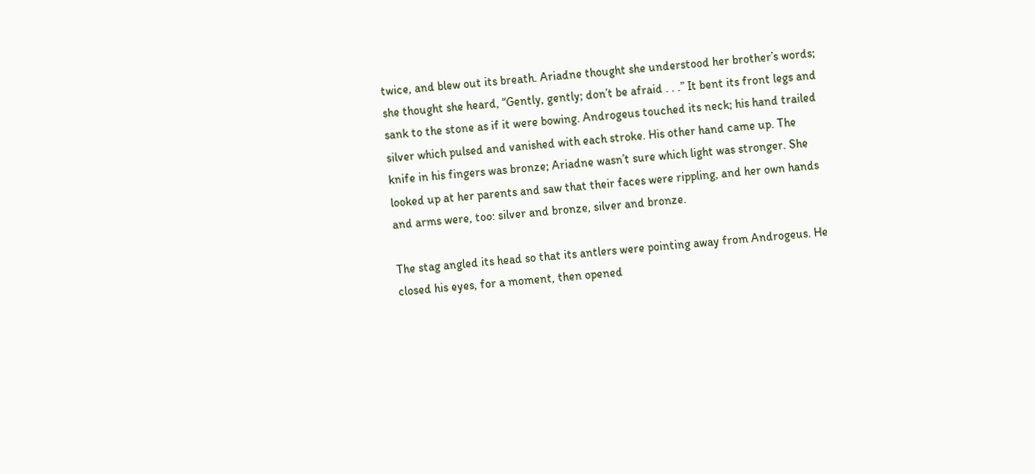twice, and blew out its breath. Ariadne thought she understood her brother’s words; she thought she heard, “Gently, gently; don’t be afraid . . .” It bent its front legs and sank to the stone as if it were bowing. Androgeus touched its neck; his hand trailed silver which pulsed and vanished with each stroke. His other hand came up. The knife in his fingers was bronze; Ariadne wasn’t sure which light was stronger. She looked up at her parents and saw that their faces were rippling, and her own hands and arms were, too: silver and bronze, silver and bronze.

The stag angled its head so that its antlers were pointing away from Androgeus. He closed his eyes, for a moment, then opened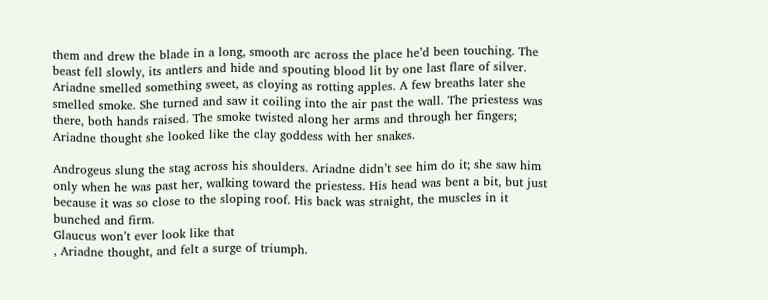them and drew the blade in a long, smooth arc across the place he’d been touching. The beast fell slowly, its antlers and hide and spouting blood lit by one last flare of silver. Ariadne smelled something sweet, as cloying as rotting apples. A few breaths later she smelled smoke. She turned and saw it coiling into the air past the wall. The priestess was there, both hands raised. The smoke twisted along her arms and through her fingers; Ariadne thought she looked like the clay goddess with her snakes.

Androgeus slung the stag across his shoulders. Ariadne didn’t see him do it; she saw him only when he was past her, walking toward the priestess. His head was bent a bit, but just because it was so close to the sloping roof. His back was straight, the muscles in it bunched and firm.
Glaucus won’t ever look like that
, Ariadne thought, and felt a surge of triumph.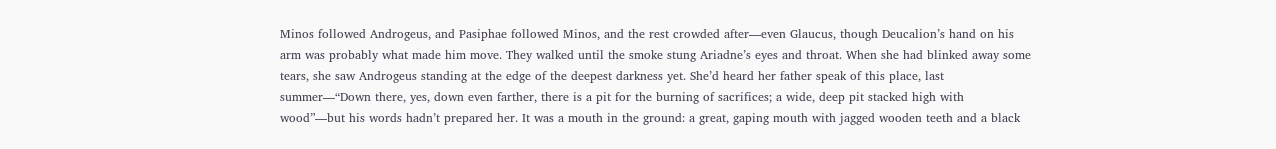Minos followed Androgeus, and Pasiphae followed Minos, and the rest crowded after—even Glaucus, though Deucalion’s hand on his arm was probably what made him move. They walked until the smoke stung Ariadne’s eyes and throat. When she had blinked away some tears, she saw Androgeus standing at the edge of the deepest darkness yet. She’d heard her father speak of this place, last summer—“Down there, yes, down even farther, there is a pit for the burning of sacrifices; a wide, deep pit stacked high with wood”—but his words hadn’t prepared her. It was a mouth in the ground: a great, gaping mouth with jagged wooden teeth and a black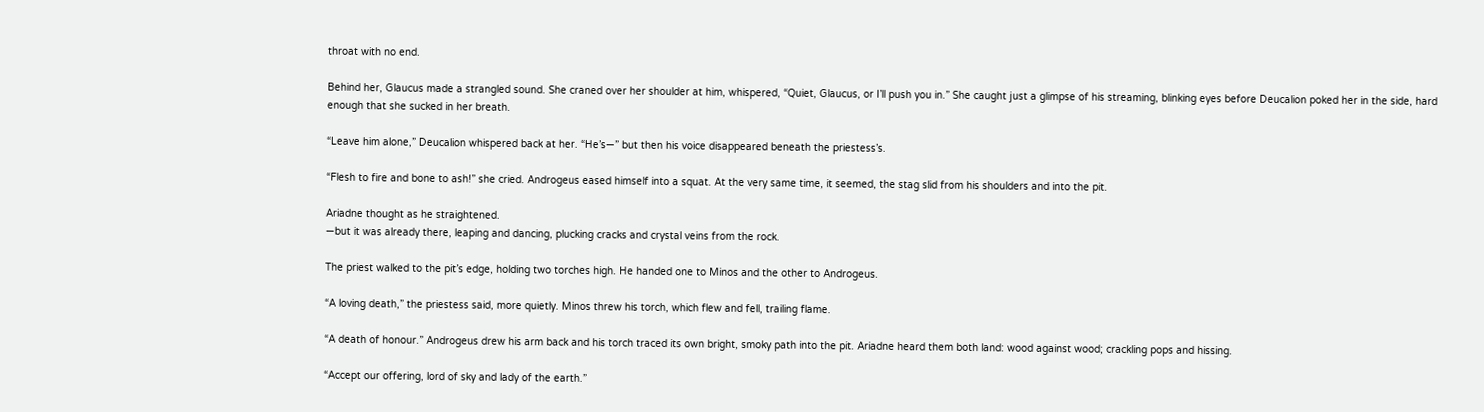throat with no end.

Behind her, Glaucus made a strangled sound. She craned over her shoulder at him, whispered, “Quiet, Glaucus, or I’ll push you in.” She caught just a glimpse of his streaming, blinking eyes before Deucalion poked her in the side, hard enough that she sucked in her breath.

“Leave him alone,” Deucalion whispered back at her. “He’s—” but then his voice disappeared beneath the priestess’s.

“Flesh to fire and bone to ash!” she cried. Androgeus eased himself into a squat. At the very same time, it seemed, the stag slid from his shoulders and into the pit.

Ariadne thought as he straightened.
—but it was already there, leaping and dancing, plucking cracks and crystal veins from the rock.

The priest walked to the pit’s edge, holding two torches high. He handed one to Minos and the other to Androgeus.

“A loving death,” the priestess said, more quietly. Minos threw his torch, which flew and fell, trailing flame.

“A death of honour.” Androgeus drew his arm back and his torch traced its own bright, smoky path into the pit. Ariadne heard them both land: wood against wood; crackling pops and hissing.

“Accept our offering, lord of sky and lady of the earth.”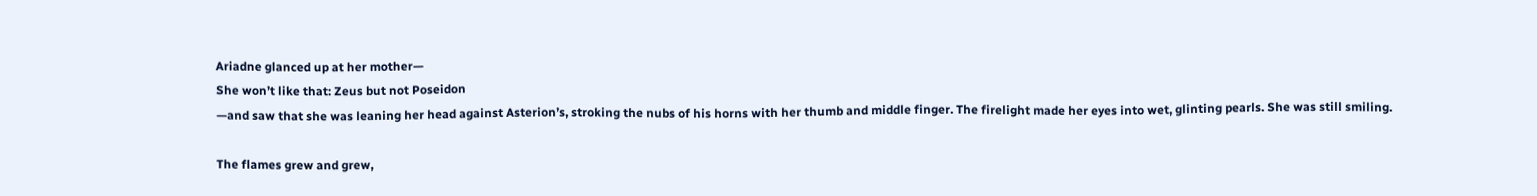Ariadne glanced up at her mother—
She won’t like that: Zeus but not Poseidon
—and saw that she was leaning her head against Asterion’s, stroking the nubs of his horns with her thumb and middle finger. The firelight made her eyes into wet, glinting pearls. She was still smiling.

The flames grew and grew,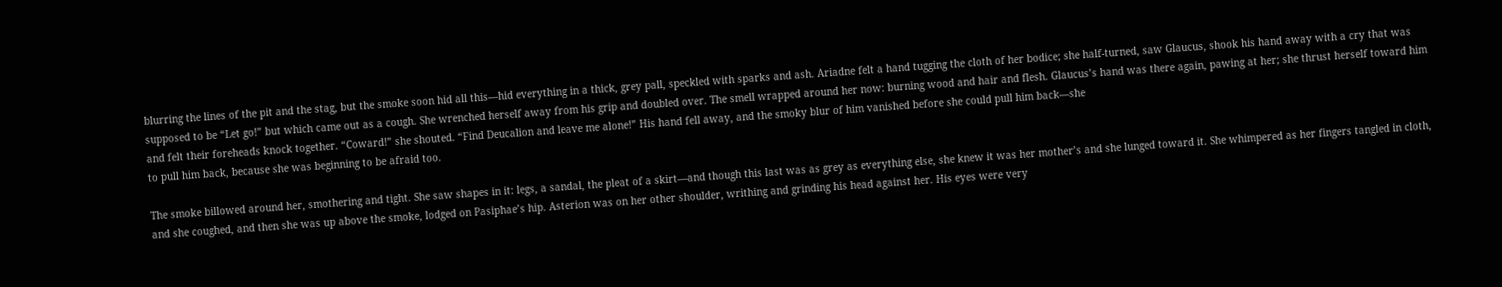blurring the lines of the pit and the stag, but the smoke soon hid all this—hid everything in a thick, grey pall, speckled with sparks and ash. Ariadne felt a hand tugging the cloth of her bodice; she half-turned, saw Glaucus, shook his hand away with a cry that was supposed to be “Let go!” but which came out as a cough. She wrenched herself away from his grip and doubled over. The smell wrapped around her now: burning wood and hair and flesh. Glaucus’s hand was there again, pawing at her; she thrust herself toward him and felt their foreheads knock together. “Coward!” she shouted. “Find Deucalion and leave me alone!” His hand fell away, and the smoky blur of him vanished before she could pull him back—she
to pull him back, because she was beginning to be afraid too.

The smoke billowed around her, smothering and tight. She saw shapes in it: legs, a sandal, the pleat of a skirt—and though this last was as grey as everything else, she knew it was her mother’s and she lunged toward it. She whimpered as her fingers tangled in cloth, and she coughed, and then she was up above the smoke, lodged on Pasiphae’s hip. Asterion was on her other shoulder, writhing and grinding his head against her. His eyes were very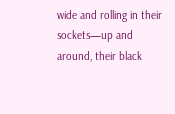wide and rolling in their sockets—up and around, their black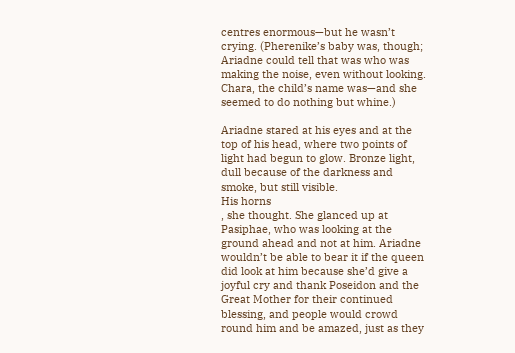centres enormous—but he wasn’t crying. (Pherenike’s baby was, though; Ariadne could tell that was who was making the noise, even without looking. Chara, the child’s name was—and she seemed to do nothing but whine.)

Ariadne stared at his eyes and at the top of his head, where two points of light had begun to glow. Bronze light, dull because of the darkness and smoke, but still visible.
His horns
, she thought. She glanced up at Pasiphae, who was looking at the ground ahead and not at him. Ariadne wouldn’t be able to bear it if the queen did look at him because she’d give a joyful cry and thank Poseidon and the Great Mother for their continued blessing, and people would crowd round him and be amazed, just as they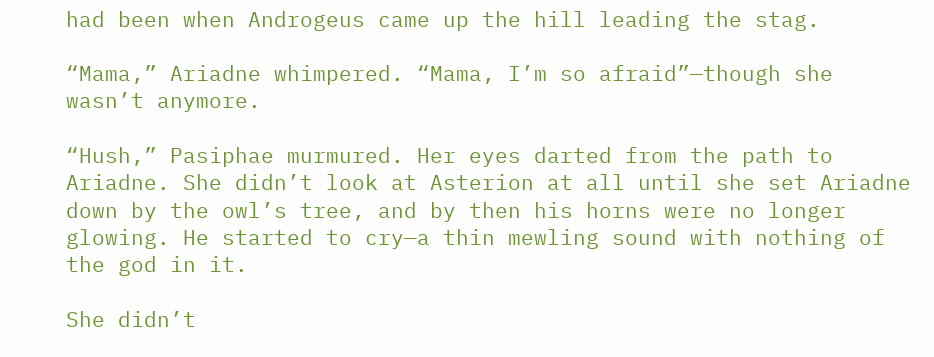had been when Androgeus came up the hill leading the stag.

“Mama,” Ariadne whimpered. “Mama, I’m so afraid”—though she wasn’t anymore.

“Hush,” Pasiphae murmured. Her eyes darted from the path to Ariadne. She didn’t look at Asterion at all until she set Ariadne down by the owl’s tree, and by then his horns were no longer glowing. He started to cry—a thin mewling sound with nothing of the god in it.

She didn’t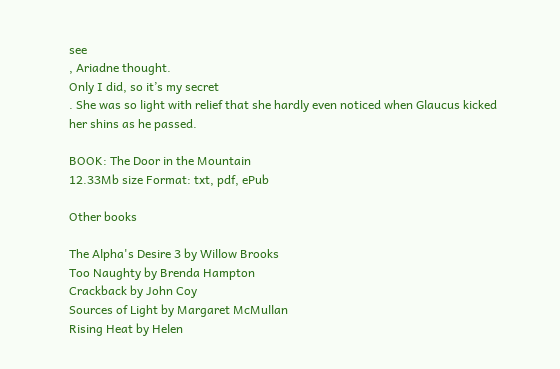see
, Ariadne thought.
Only I did, so it’s my secret
. She was so light with relief that she hardly even noticed when Glaucus kicked her shins as he passed.

BOOK: The Door in the Mountain
12.33Mb size Format: txt, pdf, ePub

Other books

The Alpha's Desire 3 by Willow Brooks
Too Naughty by Brenda Hampton
Crackback by John Coy
Sources of Light by Margaret McMullan
Rising Heat by Helen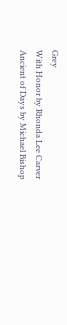Grey
With Honor by Rhonda Lee Carver
Ancient of Days by Michael Bishop